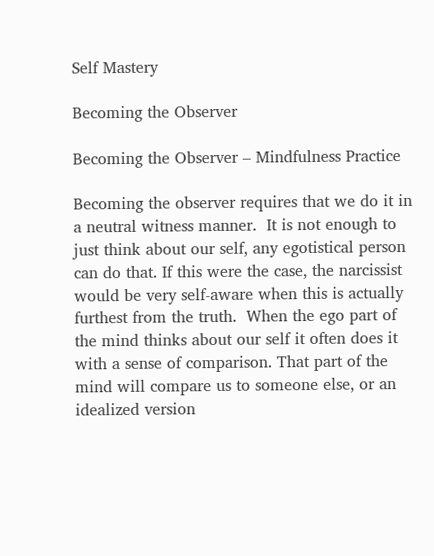Self Mastery

Becoming the Observer

Becoming the Observer – Mindfulness Practice

Becoming the observer requires that we do it in a neutral witness manner.  It is not enough to just think about our self, any egotistical person can do that. If this were the case, the narcissist would be very self-aware when this is actually furthest from the truth.  When the ego part of the mind thinks about our self it often does it with a sense of comparison. That part of the mind will compare us to someone else, or an idealized version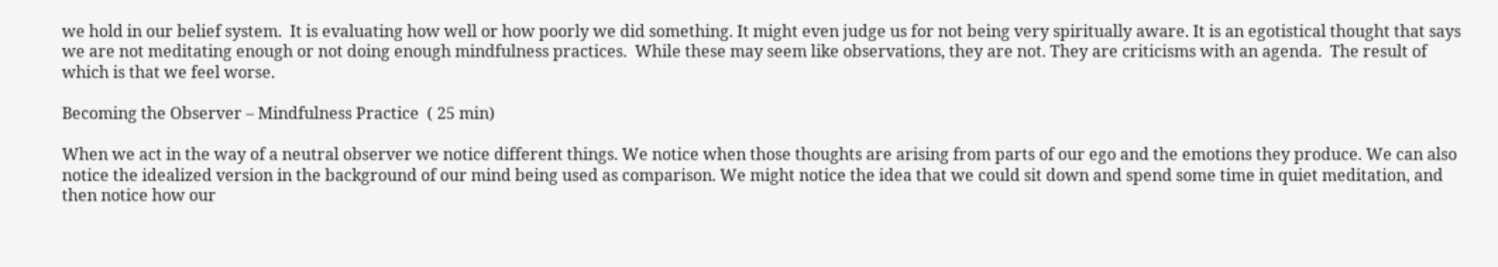we hold in our belief system.  It is evaluating how well or how poorly we did something. It might even judge us for not being very spiritually aware. It is an egotistical thought that says we are not meditating enough or not doing enough mindfulness practices.  While these may seem like observations, they are not. They are criticisms with an agenda.  The result of which is that we feel worse.

Becoming the Observer – Mindfulness Practice  ( 25 min)

When we act in the way of a neutral observer we notice different things. We notice when those thoughts are arising from parts of our ego and the emotions they produce. We can also notice the idealized version in the background of our mind being used as comparison. We might notice the idea that we could sit down and spend some time in quiet meditation, and then notice how our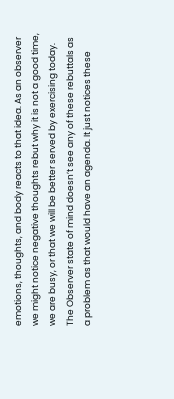emotions, thoughts, and body reacts to that idea. As an observer we might notice negative thoughts rebut why it is not a good time, we are busy, or that we will be better served by exercising today. The Observer state of mind doesn’t see any of these rebuttals as a problem as that would have an agenda. It just notices these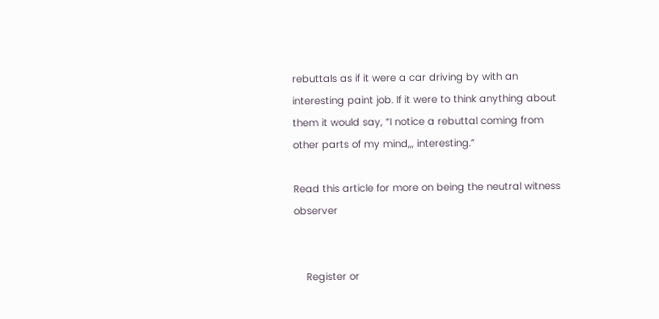rebuttals as if it were a car driving by with an interesting paint job. If it were to think anything about them it would say, “I notice a rebuttal coming from other parts of my mind,,, interesting.”

Read this article for more on being the neutral witness observer


    Register or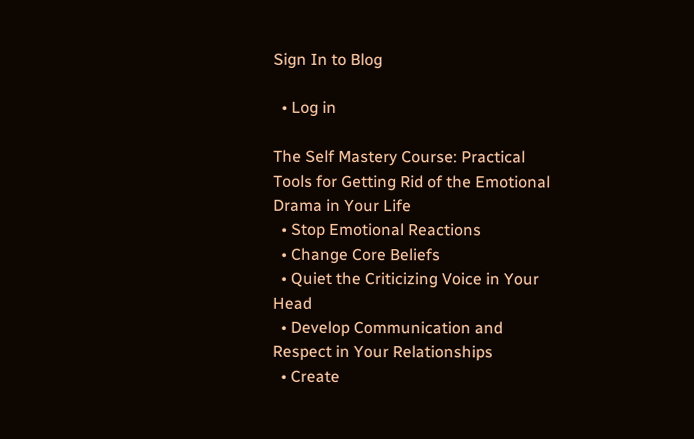Sign In to Blog

  • Log in

The Self Mastery Course: Practical Tools for Getting Rid of the Emotional Drama in Your Life
  • Stop Emotional Reactions
  • Change Core Beliefs
  • Quiet the Criticizing Voice in Your Head
  • Develop Communication and Respect in Your Relationships
  • Create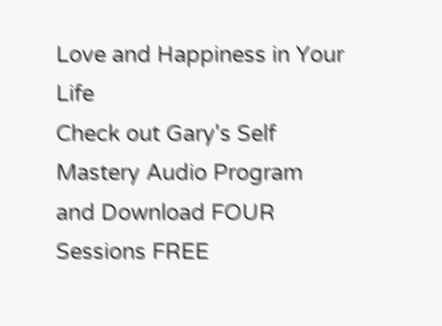Love and Happiness in Your Life
Check out Gary's Self Mastery Audio Program and Download FOUR Sessions FREE